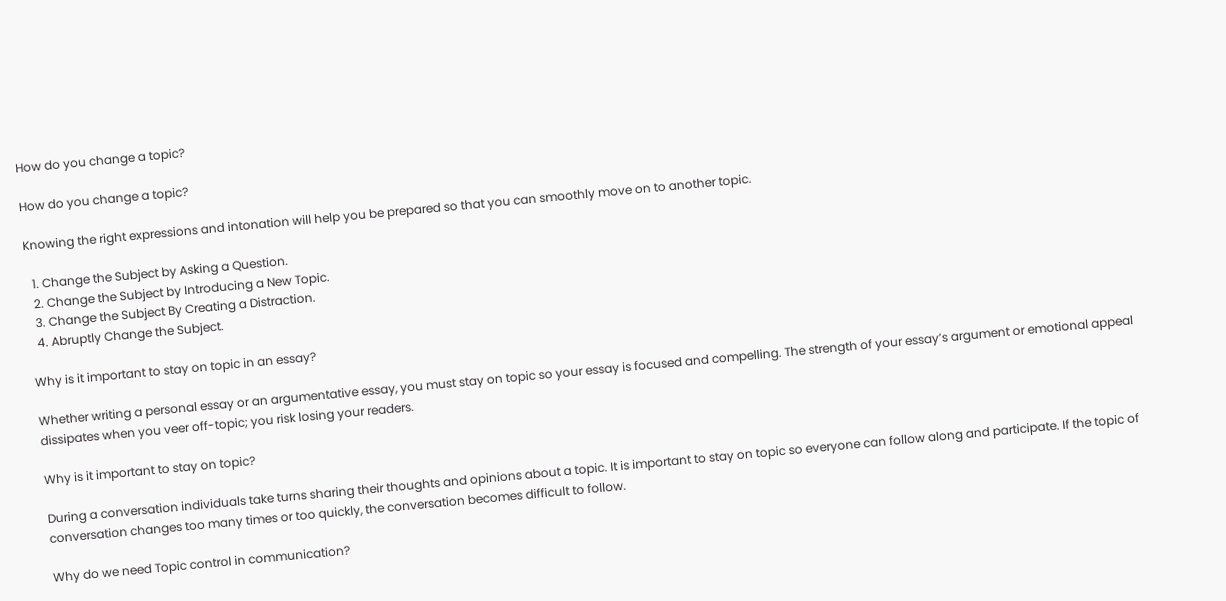How do you change a topic?

How do you change a topic?

Knowing the right expressions and intonation will help you be prepared so that you can smoothly move on to another topic.

  1. Change the Subject by Asking a Question.
  2. Change the Subject by Introducing a New Topic.
  3. Change the Subject By Creating a Distraction.
  4. Abruptly Change the Subject.

Why is it important to stay on topic in an essay?

Whether writing a personal essay or an argumentative essay, you must stay on topic so your essay is focused and compelling. The strength of your essay’s argument or emotional appeal dissipates when you veer off-topic; you risk losing your readers.

Why is it important to stay on topic?

During a conversation individuals take turns sharing their thoughts and opinions about a topic. It is important to stay on topic so everyone can follow along and participate. If the topic of conversation changes too many times or too quickly, the conversation becomes difficult to follow.

Why do we need Topic control in communication?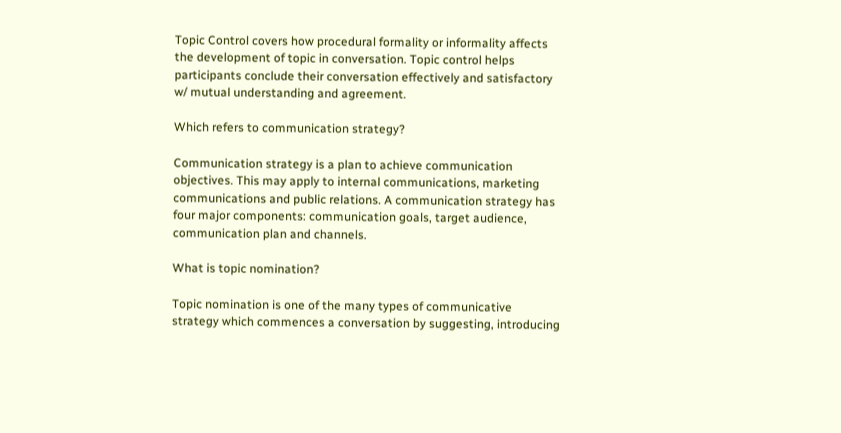Topic Control covers how procedural formality or informality affects the development of topic in conversation. Topic control helps participants conclude their conversation effectively and satisfactory w/ mutual understanding and agreement.

Which refers to communication strategy?

Communication strategy is a plan to achieve communication objectives. This may apply to internal communications, marketing communications and public relations. A communication strategy has four major components: communication goals, target audience, communication plan and channels.

What is topic nomination?

Topic nomination is one of the many types of communicative strategy which commences a conversation by suggesting, introducing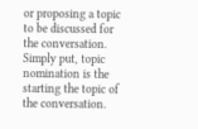or proposing a topic to be discussed for the conversation. Simply put, topic nomination is the starting the topic of the conversation.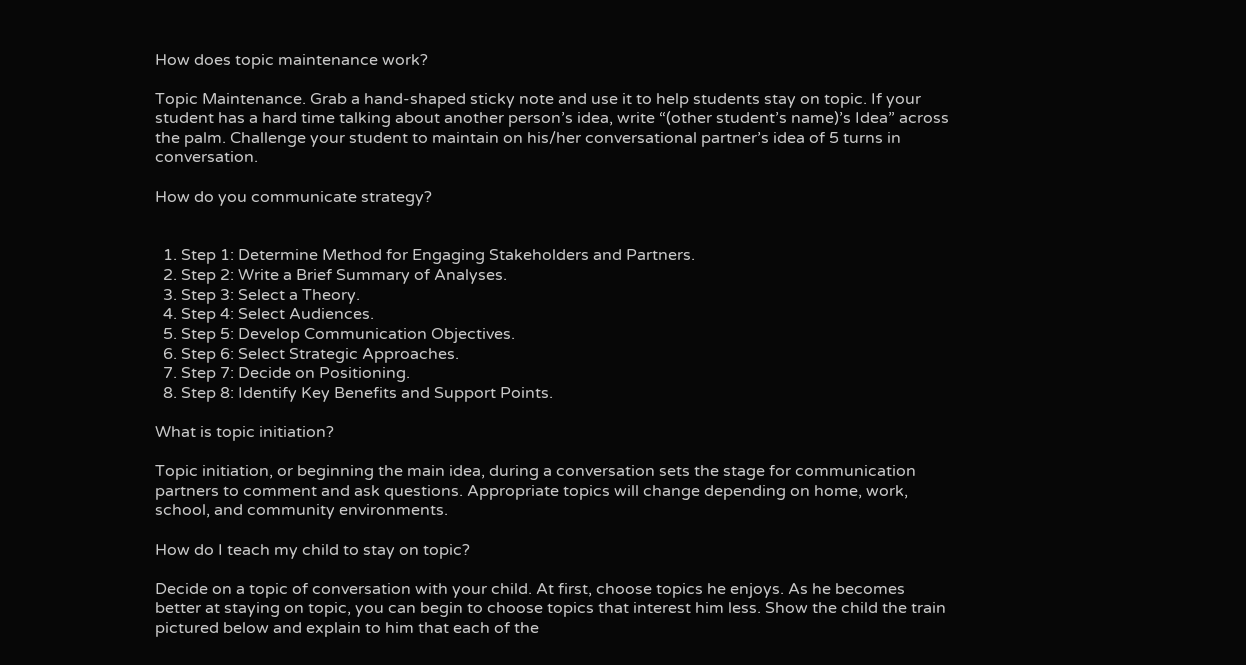How does topic maintenance work?

Topic Maintenance. Grab a hand-shaped sticky note and use it to help students stay on topic. If your student has a hard time talking about another person’s idea, write “(other student’s name)’s Idea” across the palm. Challenge your student to maintain on his/her conversational partner’s idea of 5 turns in conversation.

How do you communicate strategy?


  1. Step 1: Determine Method for Engaging Stakeholders and Partners.
  2. Step 2: Write a Brief Summary of Analyses.
  3. Step 3: Select a Theory.
  4. Step 4: Select Audiences.
  5. Step 5: Develop Communication Objectives.
  6. Step 6: Select Strategic Approaches.
  7. Step 7: Decide on Positioning.
  8. Step 8: Identify Key Benefits and Support Points.

What is topic initiation?

Topic initiation, or beginning the main idea, during a conversation sets the stage for communication partners to comment and ask questions. Appropriate topics will change depending on home, work, school, and community environments.

How do I teach my child to stay on topic?

Decide on a topic of conversation with your child. At first, choose topics he enjoys. As he becomes better at staying on topic, you can begin to choose topics that interest him less. Show the child the train pictured below and explain to him that each of the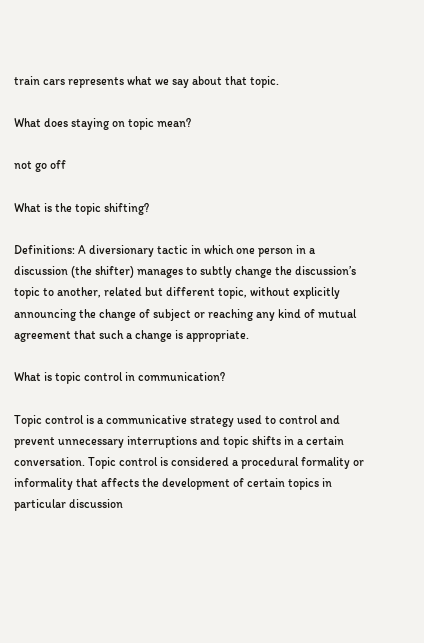train cars represents what we say about that topic.

What does staying on topic mean?

not go off

What is the topic shifting?

Definitions: A diversionary tactic in which one person in a discussion (the shifter) manages to subtly change the discussion’s topic to another, related but different topic, without explicitly announcing the change of subject or reaching any kind of mutual agreement that such a change is appropriate.

What is topic control in communication?

Topic control is a communicative strategy used to control and prevent unnecessary interruptions and topic shifts in a certain conversation. Topic control is considered a procedural formality or informality that affects the development of certain topics in particular discussion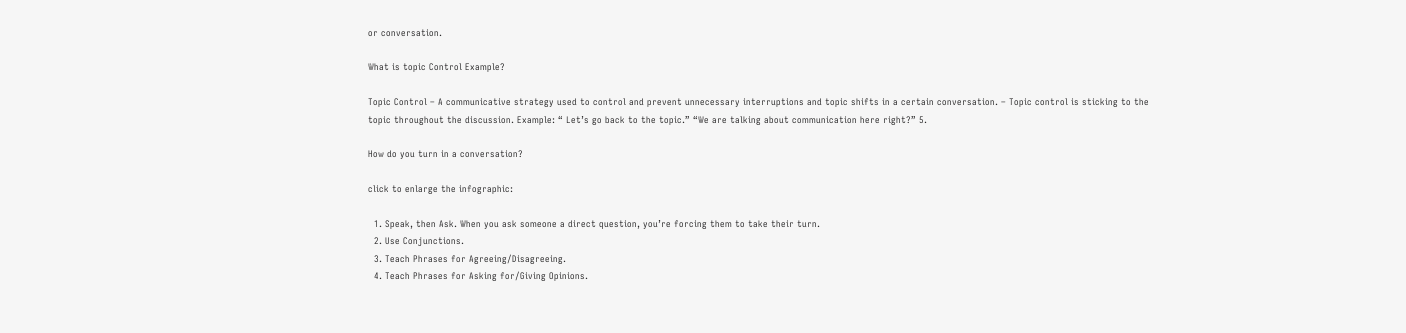or conversation.

What is topic Control Example?

Topic Control – A communicative strategy used to control and prevent unnecessary interruptions and topic shifts in a certain conversation. – Topic control is sticking to the topic throughout the discussion. Example: “ Let’s go back to the topic.” “We are talking about communication here right?” 5.

How do you turn in a conversation?

click to enlarge the infographic:

  1. Speak, then Ask. When you ask someone a direct question, you’re forcing them to take their turn.
  2. Use Conjunctions.
  3. Teach Phrases for Agreeing/Disagreeing.
  4. Teach Phrases for Asking for/Giving Opinions.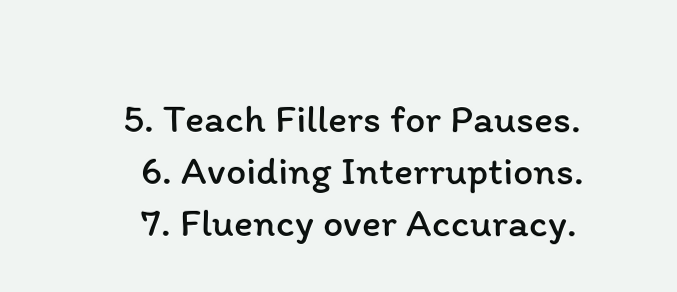5. Teach Fillers for Pauses.
  6. Avoiding Interruptions.
  7. Fluency over Accuracy.